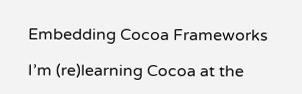Embedding Cocoa Frameworks

I’m (re)learning Cocoa at the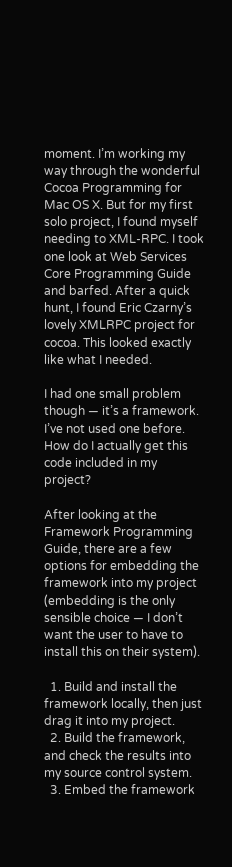moment. I’m working my way through the wonderful Cocoa Programming for Mac OS X. But for my first solo project, I found myself needing to XML-RPC. I took one look at Web Services Core Programming Guide and barfed. After a quick hunt, I found Eric Czarny’s lovely XMLRPC project for cocoa. This looked exactly like what I needed.

I had one small problem though — it’s a framework. I’ve not used one before. How do I actually get this code included in my project?

After looking at the Framework Programming Guide, there are a few options for embedding the framework into my project (embedding is the only sensible choice — I don’t want the user to have to install this on their system).

  1. Build and install the framework locally, then just drag it into my project.
  2. Build the framework, and check the results into my source control system.
  3. Embed the framework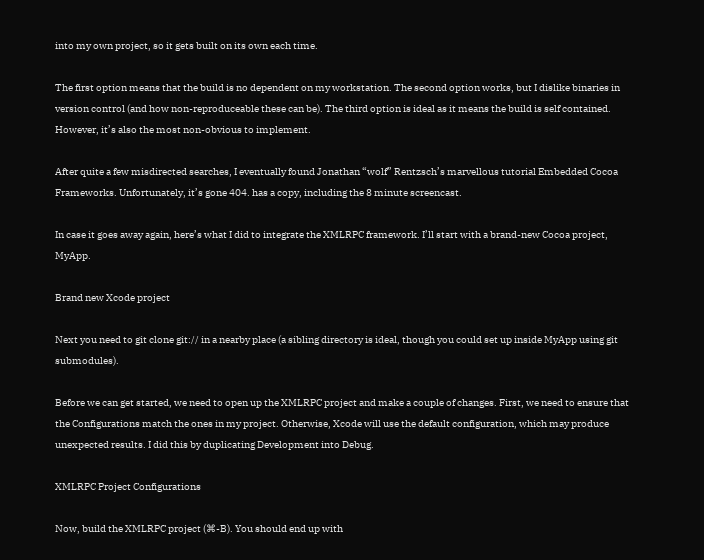into my own project, so it gets built on its own each time.

The first option means that the build is no dependent on my workstation. The second option works, but I dislike binaries in version control (and how non-reproduceable these can be). The third option is ideal as it means the build is self contained. However, it’s also the most non-obvious to implement.

After quite a few misdirected searches, I eventually found Jonathan “wolf” Rentzsch’s marvellous tutorial Embedded Cocoa Frameworks. Unfortunately, it’s gone 404. has a copy, including the 8 minute screencast.

In case it goes away again, here’s what I did to integrate the XMLRPC framework. I’ll start with a brand-new Cocoa project, MyApp.

Brand new Xcode project

Next you need to git clone git:// in a nearby place (a sibling directory is ideal, though you could set up inside MyApp using git submodules).

Before we can get started, we need to open up the XMLRPC project and make a couple of changes. First, we need to ensure that the Configurations match the ones in my project. Otherwise, Xcode will use the default configuration, which may produce unexpected results. I did this by duplicating Development into Debug.

XMLRPC Project Configurations

Now, build the XMLRPC project (⌘-B). You should end up with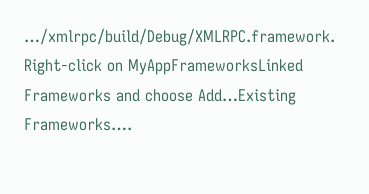…/xmlrpc/build/Debug/XMLRPC.framework. Right-click on MyAppFrameworksLinked Frameworks and choose Add…Existing Frameworks….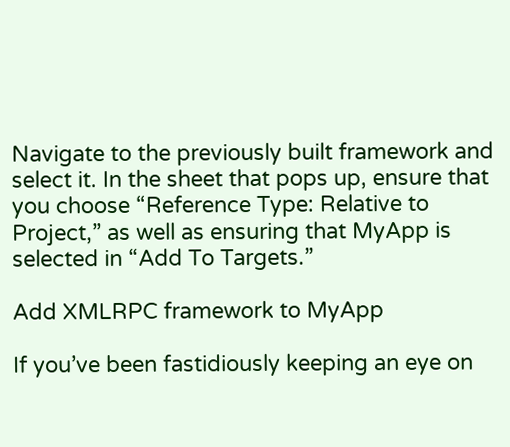Navigate to the previously built framework and select it. In the sheet that pops up, ensure that you choose “Reference Type: Relative to Project,” as well as ensuring that MyApp is selected in “Add To Targets.”

Add XMLRPC framework to MyApp

If you’ve been fastidiously keeping an eye on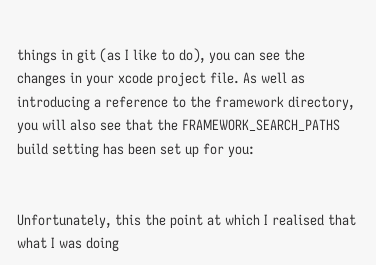things in git (as I like to do), you can see the changes in your xcode project file. As well as introducing a reference to the framework directory, you will also see that the FRAMEWORK_SEARCH_PATHS build setting has been set up for you:


Unfortunately, this the point at which I realised that what I was doing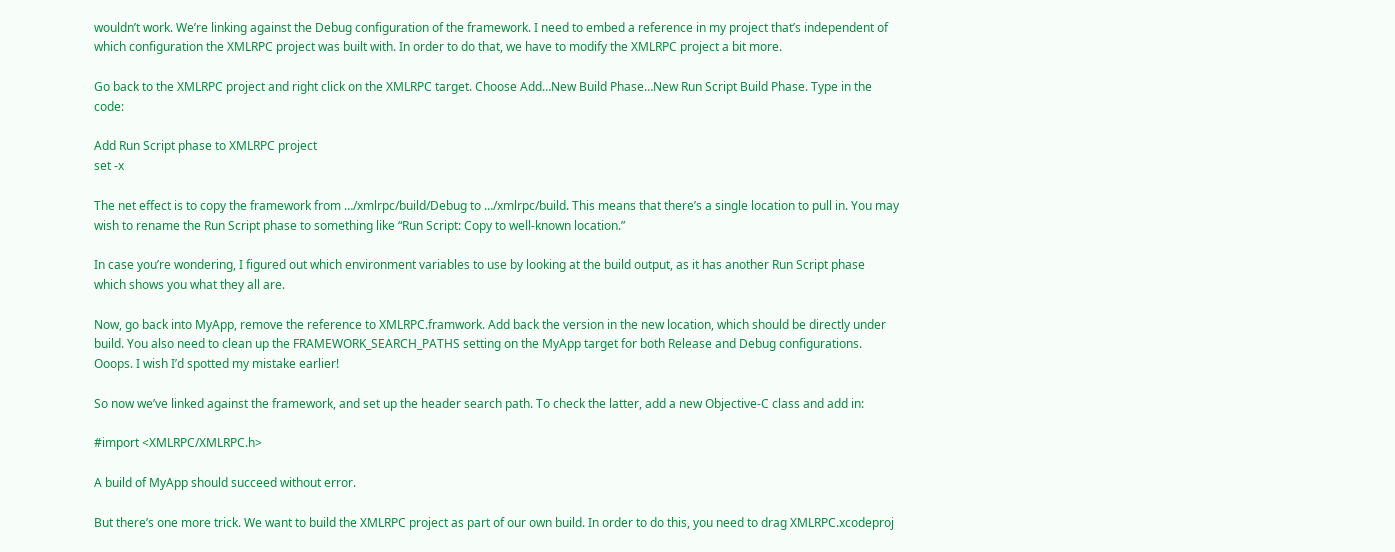wouldn’t work. We’re linking against the Debug configuration of the framework. I need to embed a reference in my project that’s independent of which configuration the XMLRPC project was built with. In order to do that, we have to modify the XMLRPC project a bit more.

Go back to the XMLRPC project and right click on the XMLRPC target. Choose Add…New Build Phase…New Run Script Build Phase. Type in the code:

Add Run Script phase to XMLRPC project
set -x

The net effect is to copy the framework from …/xmlrpc/build/Debug to …/xmlrpc/build. This means that there’s a single location to pull in. You may wish to rename the Run Script phase to something like “Run Script: Copy to well-known location.”

In case you’re wondering, I figured out which environment variables to use by looking at the build output, as it has another Run Script phase which shows you what they all are.

Now, go back into MyApp, remove the reference to XMLRPC.framwork. Add back the version in the new location, which should be directly under build. You also need to clean up the FRAMEWORK_SEARCH_PATHS setting on the MyApp target for both Release and Debug configurations. Ooops. I wish I’d spotted my mistake earlier!

So now we’ve linked against the framework, and set up the header search path. To check the latter, add a new Objective-C class and add in:

#import <XMLRPC/XMLRPC.h>

A build of MyApp should succeed without error.

But there’s one more trick. We want to build the XMLRPC project as part of our own build. In order to do this, you need to drag XMLRPC.xcodeproj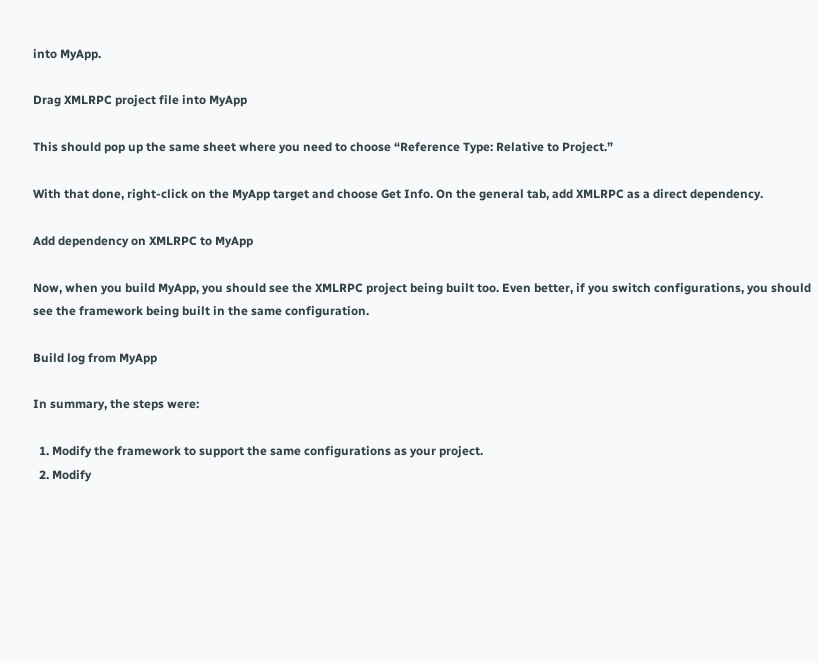into MyApp.

Drag XMLRPC project file into MyApp

This should pop up the same sheet where you need to choose “Reference Type: Relative to Project.”

With that done, right-click on the MyApp target and choose Get Info. On the general tab, add XMLRPC as a direct dependency.

Add dependency on XMLRPC to MyApp

Now, when you build MyApp, you should see the XMLRPC project being built too. Even better, if you switch configurations, you should see the framework being built in the same configuration.

Build log from MyApp

In summary, the steps were:

  1. Modify the framework to support the same configurations as your project.
  2. Modify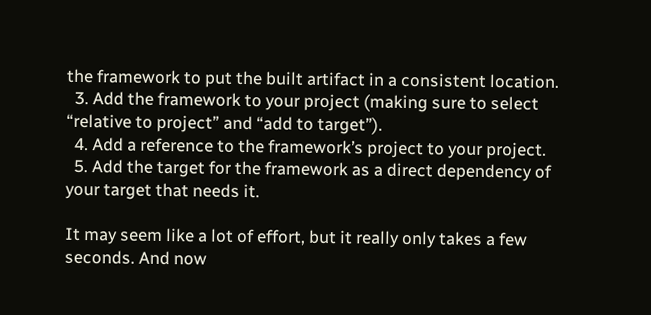the framework to put the built artifact in a consistent location.
  3. Add the framework to your project (making sure to select “relative to project” and “add to target”).
  4. Add a reference to the framework’s project to your project.
  5. Add the target for the framework as a direct dependency of your target that needs it.

It may seem like a lot of effort, but it really only takes a few seconds. And now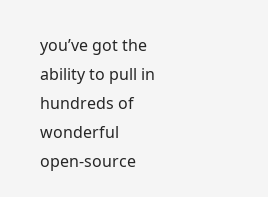you’ve got the ability to pull in hundreds of wonderful open-source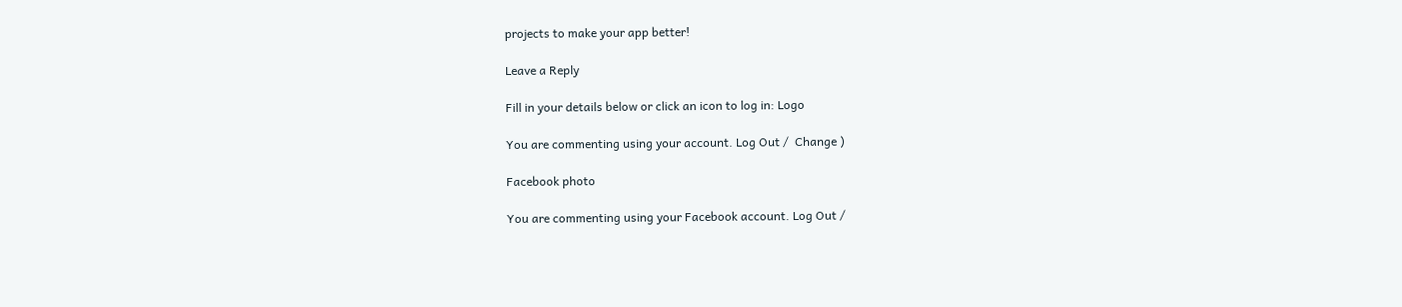projects to make your app better!

Leave a Reply

Fill in your details below or click an icon to log in: Logo

You are commenting using your account. Log Out /  Change )

Facebook photo

You are commenting using your Facebook account. Log Out /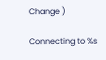Change )

Connecting to %s